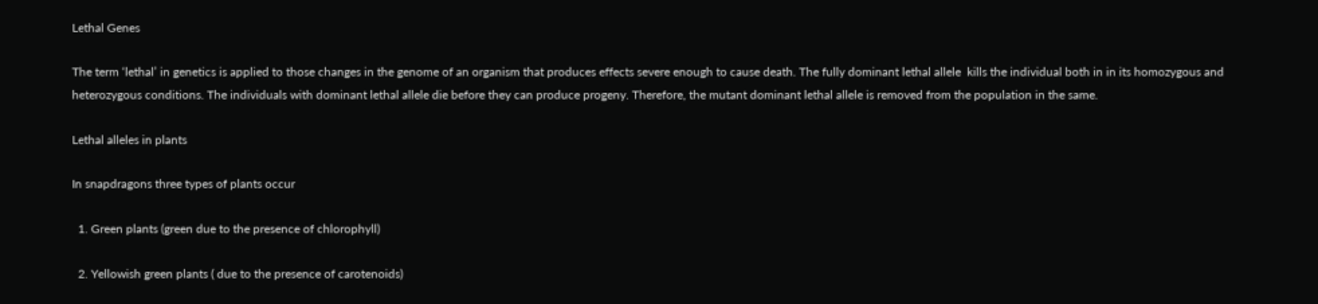Lethal Genes

The term ‘lethal’ in genetics is applied to those changes in the genome of an organism that produces effects severe enough to cause death. The fully dominant lethal allele  kills the individual both in in its homozygous and heterozygous conditions. The individuals with dominant lethal allele die before they can produce progeny. Therefore, the mutant dominant lethal allele is removed from the population in the same.

Lethal alleles in plants

In snapdragons three types of plants occur

  1. Green plants (green due to the presence of chlorophyll)

  2. Yellowish green plants ( due to the presence of carotenoids)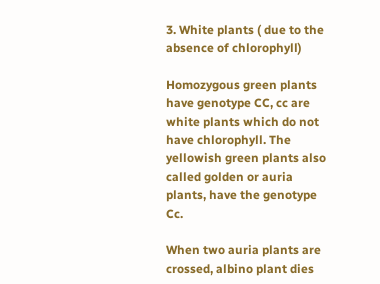3. White plants ( due to the absence of chlorophyll)

Homozygous green plants have genotype CC, cc are white plants which do not have chlorophyll. The yellowish green plants also called golden or auria plants, have the genotype Cc.

When two auria plants are crossed, albino plant dies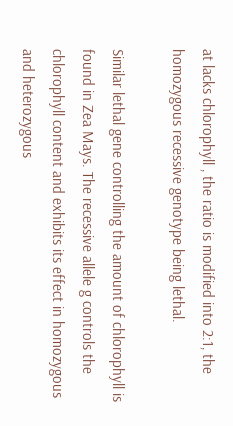at lacks chlorophyll , the ratio is modified into 2:1, the homozygous recessive genotype being lethal.

Similar lethal gene controlling the amount of chlorophyll is found in Zea Mays. The recessive allele g controls the chlorophyll content and exhibits its effect in homozygous and heterozygous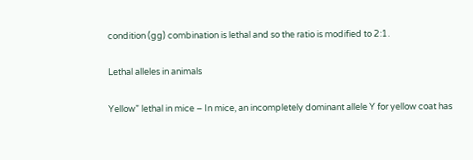condition (gg) combination is lethal and so the ratio is modified to 2:1.

Lethal alleles in animals

Yellow” lethal in mice – In mice, an incompletely dominant allele Y for yellow coat has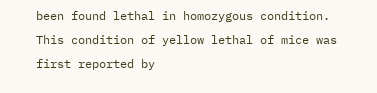been found lethal in homozygous condition. This condition of yellow lethal of mice was first reported by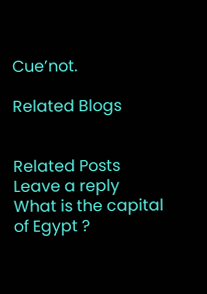Cue’not.

Related Blogs


Related Posts
Leave a reply
What is the capital of Egypt ?